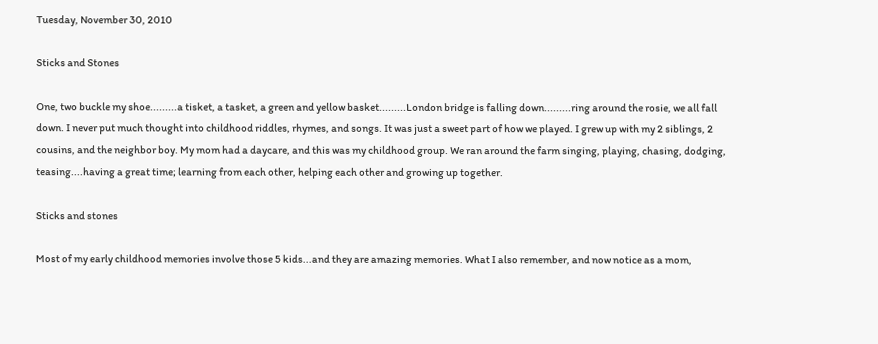Tuesday, November 30, 2010

Sticks and Stones

One, two buckle my shoe.........a tisket, a tasket, a green and yellow basket.........London bridge is falling down.........ring around the rosie, we all fall down. I never put much thought into childhood riddles, rhymes, and songs. It was just a sweet part of how we played. I grew up with my 2 siblings, 2 cousins, and the neighbor boy. My mom had a daycare, and this was my childhood group. We ran around the farm singing, playing, chasing, dodging, teasing....having a great time; learning from each other, helping each other and growing up together.

Sticks and stones

Most of my early childhood memories involve those 5 kids...and they are amazing memories. What I also remember, and now notice as a mom,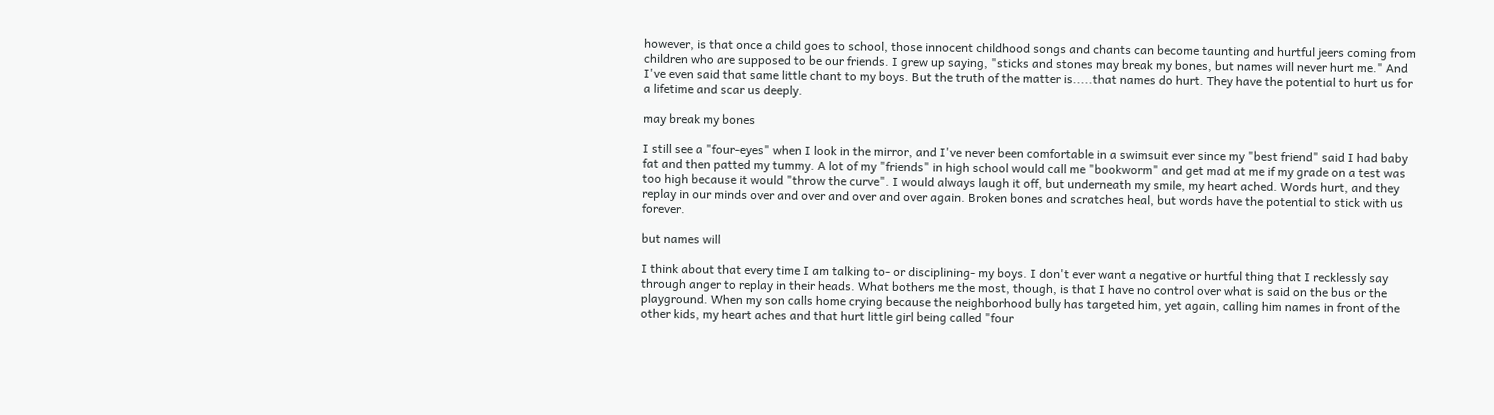however, is that once a child goes to school, those innocent childhood songs and chants can become taunting and hurtful jeers coming from children who are supposed to be our friends. I grew up saying, "sticks and stones may break my bones, but names will never hurt me." And I've even said that same little chant to my boys. But the truth of the matter is.....that names do hurt. They have the potential to hurt us for a lifetime and scar us deeply.

may break my bones

I still see a "four-eyes" when I look in the mirror, and I've never been comfortable in a swimsuit ever since my "best friend" said I had baby fat and then patted my tummy. A lot of my "friends" in high school would call me "bookworm" and get mad at me if my grade on a test was too high because it would "throw the curve". I would always laugh it off, but underneath my smile, my heart ached. Words hurt, and they replay in our minds over and over and over and over again. Broken bones and scratches heal, but words have the potential to stick with us forever.

but names will

I think about that every time I am talking to- or disciplining- my boys. I don't ever want a negative or hurtful thing that I recklessly say through anger to replay in their heads. What bothers me the most, though, is that I have no control over what is said on the bus or the playground. When my son calls home crying because the neighborhood bully has targeted him, yet again, calling him names in front of the other kids, my heart aches and that hurt little girl being called "four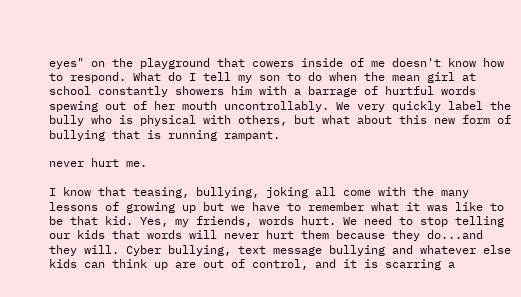eyes" on the playground that cowers inside of me doesn't know how to respond. What do I tell my son to do when the mean girl at school constantly showers him with a barrage of hurtful words spewing out of her mouth uncontrollably. We very quickly label the bully who is physical with others, but what about this new form of bullying that is running rampant.

never hurt me.

I know that teasing, bullying, joking all come with the many lessons of growing up but we have to remember what it was like to be that kid. Yes, my friends, words hurt. We need to stop telling our kids that words will never hurt them because they do...and they will. Cyber bullying, text message bullying and whatever else kids can think up are out of control, and it is scarring a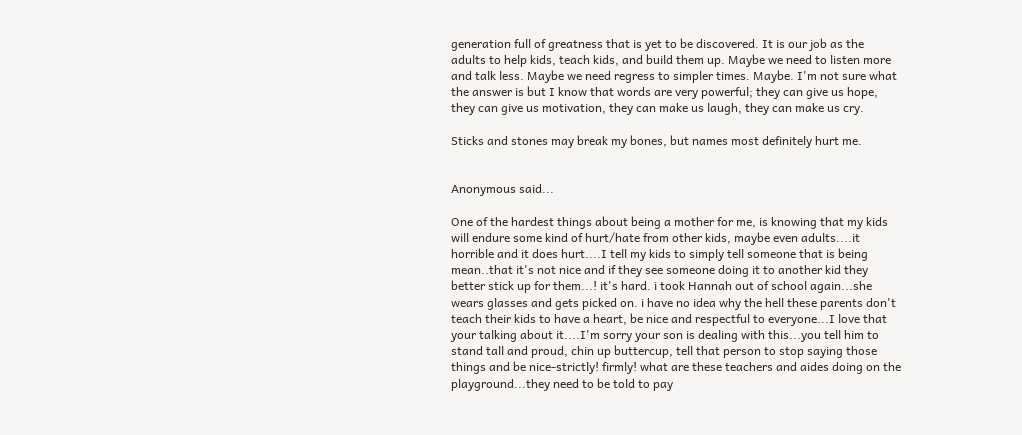generation full of greatness that is yet to be discovered. It is our job as the adults to help kids, teach kids, and build them up. Maybe we need to listen more and talk less. Maybe we need regress to simpler times. Maybe. I'm not sure what the answer is but I know that words are very powerful; they can give us hope, they can give us motivation, they can make us laugh, they can make us cry.

Sticks and stones may break my bones, but names most definitely hurt me.


Anonymous said...

One of the hardest things about being a mother for me, is knowing that my kids will endure some kind of hurt/hate from other kids, maybe even adults....it horrible and it does hurt....I tell my kids to simply tell someone that is being mean..that it's not nice and if they see someone doing it to another kid they better stick up for them...! it's hard. i took Hannah out of school again...she wears glasses and gets picked on. i have no idea why the hell these parents don't teach their kids to have a heart, be nice and respectful to everyone...I love that your talking about it....I'm sorry your son is dealing with this...you tell him to stand tall and proud, chin up buttercup, tell that person to stop saying those things and be nice-strictly! firmly! what are these teachers and aides doing on the playground...they need to be told to pay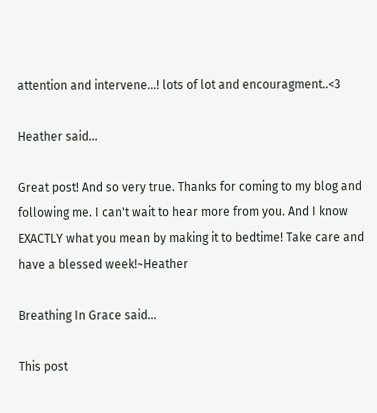attention and intervene...! lots of lot and encouragment..<3

Heather said...

Great post! And so very true. Thanks for coming to my blog and following me. I can't wait to hear more from you. And I know EXACTLY what you mean by making it to bedtime! Take care and have a blessed week!~Heather

Breathing In Grace said...

This post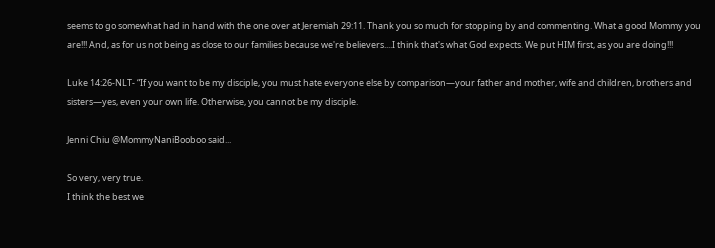seems to go somewhat had in hand with the one over at Jeremiah 29:11. Thank you so much for stopping by and commenting. What a good Mommy you are!!! And, as for us not being as close to our families because we're believers....I think that's what God expects. We put HIM first, as you are doing!!!

Luke 14:26-NLT- “If you want to be my disciple, you must hate everyone else by comparison—your father and mother, wife and children, brothers and sisters—yes, even your own life. Otherwise, you cannot be my disciple.

Jenni Chiu @MommyNaniBooboo said...

So very, very true.
I think the best we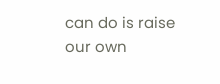can do is raise our own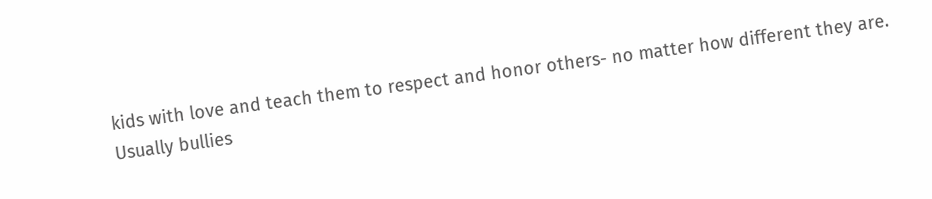kids with love and teach them to respect and honor others- no matter how different they are.
Usually bullies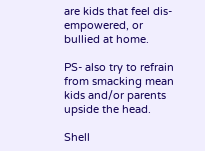are kids that feel dis-empowered, or bullied at home.

PS- also try to refrain from smacking mean kids and/or parents upside the head.

Shell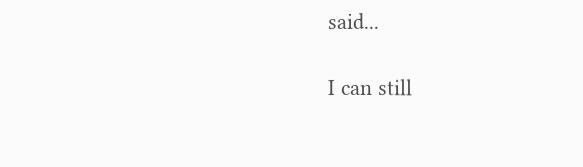said...

I can still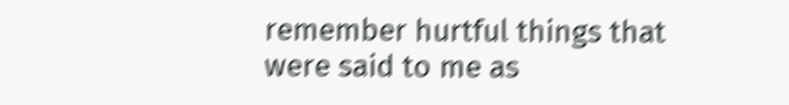remember hurtful things that were said to me as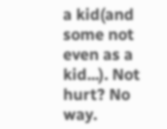a kid(and some not even as a kid...). Not hurt? No way.